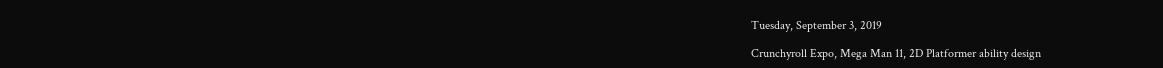Tuesday, September 3, 2019

Crunchyroll Expo, Mega Man 11, 2D Platformer ability design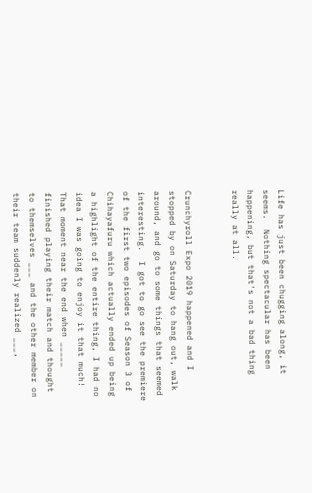Life has just been chugging along, it seems.  Nothing spectacular has been happening, but that's not a bad thing really at all.


Crunchyroll Expo 2019 happened and I stopped by on Saturday to hang out, walk around, and go to some things that seemed interesting.  I got to go see the premiere of the first two episodes of Season 3 of Chihayafuru which actually ended up being a highlight of the entire thing, I had no idea I was going to enjoy it that much!  That moment near the end when _____ finished playing their match and thought to themselves ___ and the other member on their team suddenly realized ___,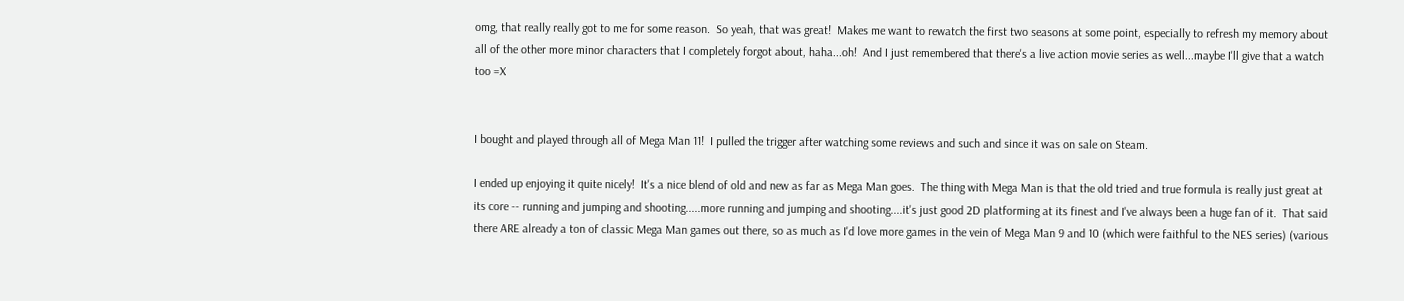omg, that really really got to me for some reason.  So yeah, that was great!  Makes me want to rewatch the first two seasons at some point, especially to refresh my memory about all of the other more minor characters that I completely forgot about, haha...oh!  And I just remembered that there's a live action movie series as well...maybe I'll give that a watch too =X


I bought and played through all of Mega Man 11!  I pulled the trigger after watching some reviews and such and since it was on sale on Steam.

I ended up enjoying it quite nicely!  It's a nice blend of old and new as far as Mega Man goes.  The thing with Mega Man is that the old tried and true formula is really just great at its core -- running and jumping and shooting.....more running and jumping and shooting....it's just good 2D platforming at its finest and I've always been a huge fan of it.  That said there ARE already a ton of classic Mega Man games out there, so as much as I'd love more games in the vein of Mega Man 9 and 10 (which were faithful to the NES series) (various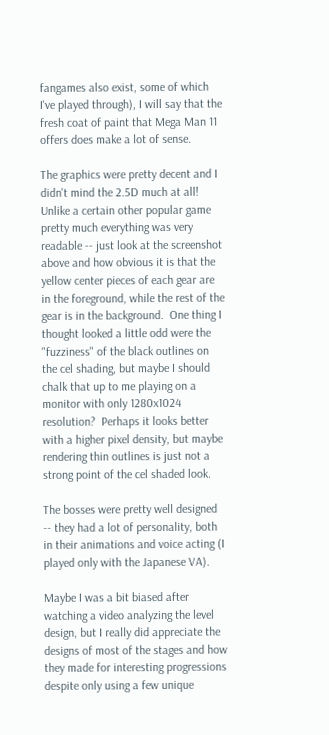fangames also exist, some of which I've played through), I will say that the fresh coat of paint that Mega Man 11 offers does make a lot of sense.

The graphics were pretty decent and I didn't mind the 2.5D much at all!  Unlike a certain other popular game pretty much everything was very readable -- just look at the screenshot above and how obvious it is that the yellow center pieces of each gear are in the foreground, while the rest of the gear is in the background.  One thing I thought looked a little odd were the "fuzziness" of the black outlines on the cel shading, but maybe I should chalk that up to me playing on a monitor with only 1280x1024 resolution?  Perhaps it looks better with a higher pixel density, but maybe rendering thin outlines is just not a strong point of the cel shaded look.

The bosses were pretty well designed -- they had a lot of personality, both in their animations and voice acting (I played only with the Japanese VA).

Maybe I was a bit biased after watching a video analyzing the level design, but I really did appreciate the designs of most of the stages and how they made for interesting progressions despite only using a few unique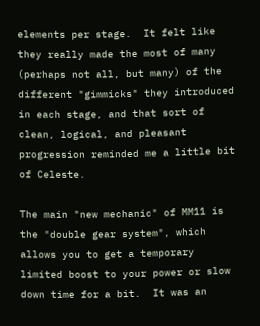elements per stage.  It felt like they really made the most of many (perhaps not all, but many) of the different "gimmicks" they introduced in each stage, and that sort of clean, logical, and pleasant progression reminded me a little bit of Celeste.

The main "new mechanic" of MM11 is the "double gear system", which allows you to get a temporary limited boost to your power or slow down time for a bit.  It was an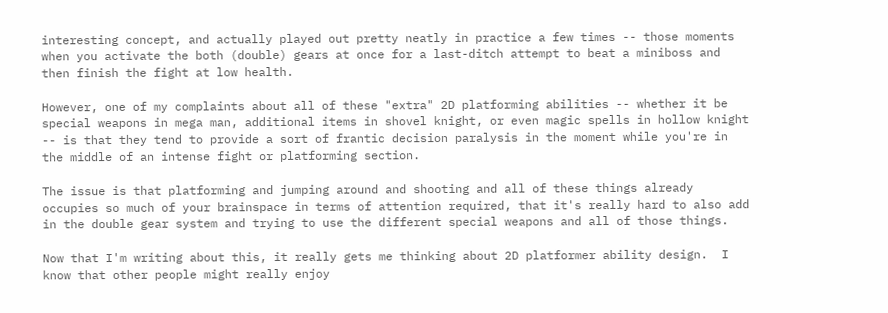interesting concept, and actually played out pretty neatly in practice a few times -- those moments when you activate the both (double) gears at once for a last-ditch attempt to beat a miniboss and then finish the fight at low health.

However, one of my complaints about all of these "extra" 2D platforming abilities -- whether it be special weapons in mega man, additional items in shovel knight, or even magic spells in hollow knight -- is that they tend to provide a sort of frantic decision paralysis in the moment while you're in the middle of an intense fight or platforming section.

The issue is that platforming and jumping around and shooting and all of these things already occupies so much of your brainspace in terms of attention required, that it's really hard to also add in the double gear system and trying to use the different special weapons and all of those things.

Now that I'm writing about this, it really gets me thinking about 2D platformer ability design.  I know that other people might really enjoy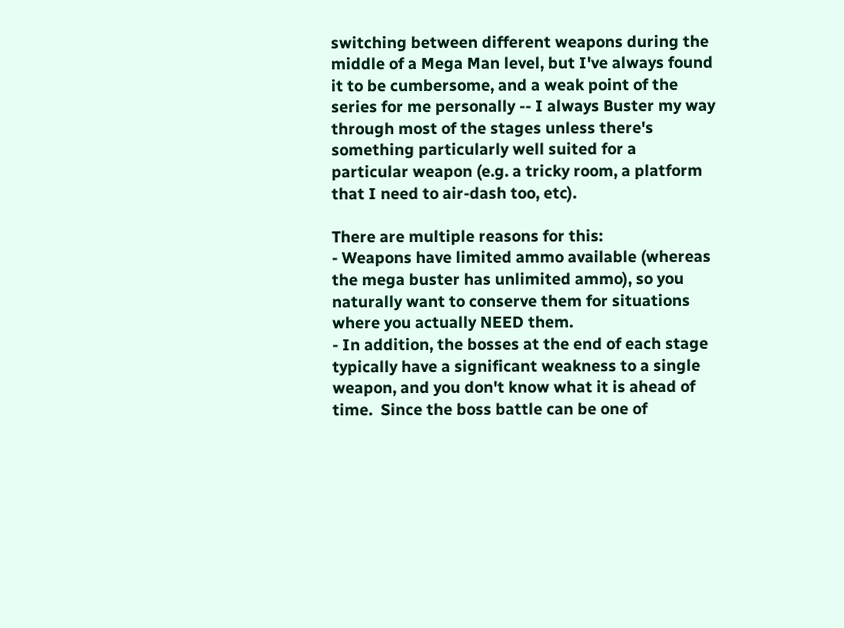switching between different weapons during the middle of a Mega Man level, but I've always found it to be cumbersome, and a weak point of the series for me personally -- I always Buster my way through most of the stages unless there's something particularly well suited for a particular weapon (e.g. a tricky room, a platform that I need to air-dash too, etc).

There are multiple reasons for this:
- Weapons have limited ammo available (whereas the mega buster has unlimited ammo), so you naturally want to conserve them for situations where you actually NEED them.
- In addition, the bosses at the end of each stage typically have a significant weakness to a single weapon, and you don't know what it is ahead of time.  Since the boss battle can be one of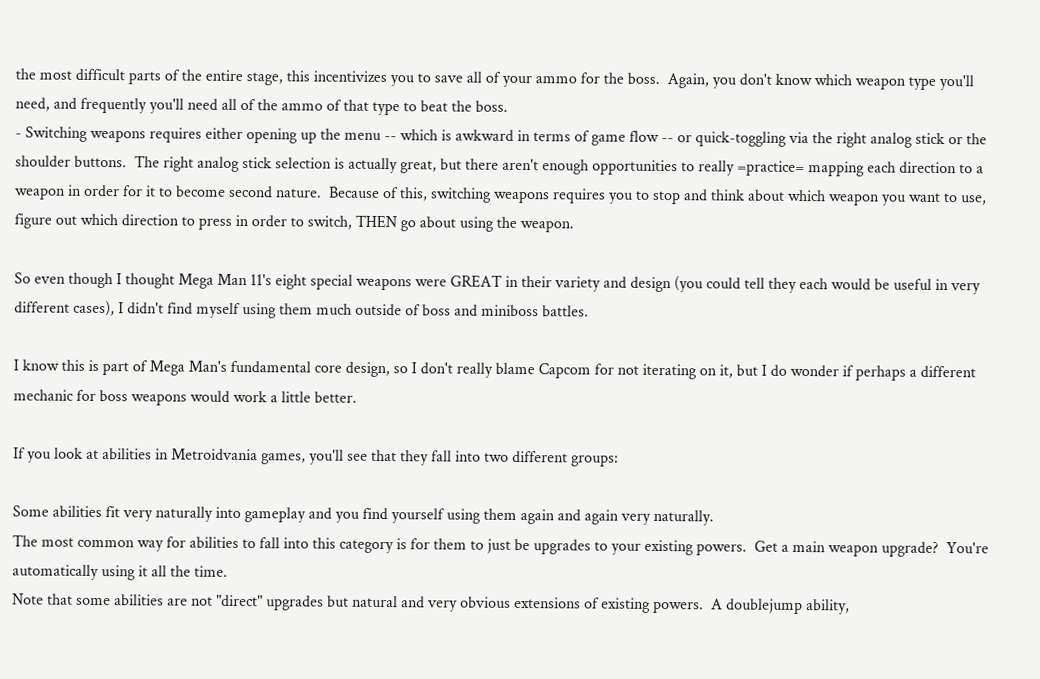the most difficult parts of the entire stage, this incentivizes you to save all of your ammo for the boss.  Again, you don't know which weapon type you'll need, and frequently you'll need all of the ammo of that type to beat the boss.
- Switching weapons requires either opening up the menu -- which is awkward in terms of game flow -- or quick-toggling via the right analog stick or the shoulder buttons.  The right analog stick selection is actually great, but there aren't enough opportunities to really =practice= mapping each direction to a weapon in order for it to become second nature.  Because of this, switching weapons requires you to stop and think about which weapon you want to use, figure out which direction to press in order to switch, THEN go about using the weapon.

So even though I thought Mega Man 11's eight special weapons were GREAT in their variety and design (you could tell they each would be useful in very different cases), I didn't find myself using them much outside of boss and miniboss battles.

I know this is part of Mega Man's fundamental core design, so I don't really blame Capcom for not iterating on it, but I do wonder if perhaps a different mechanic for boss weapons would work a little better.

If you look at abilities in Metroidvania games, you'll see that they fall into two different groups:

Some abilities fit very naturally into gameplay and you find yourself using them again and again very naturally.
The most common way for abilities to fall into this category is for them to just be upgrades to your existing powers.  Get a main weapon upgrade?  You're automatically using it all the time.
Note that some abilities are not "direct" upgrades but natural and very obvious extensions of existing powers.  A doublejump ability,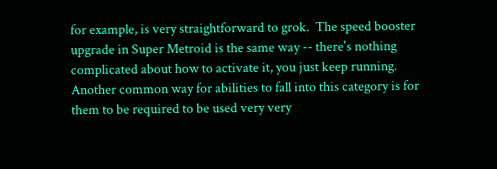for example, is very straightforward to grok.  The speed booster upgrade in Super Metroid is the same way -- there's nothing complicated about how to activate it, you just keep running.
Another common way for abilities to fall into this category is for them to be required to be used very very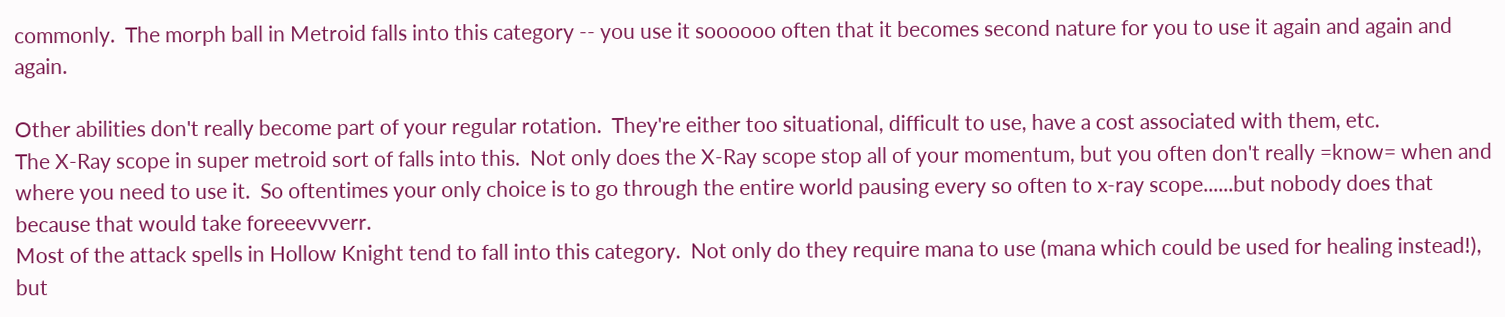commonly.  The morph ball in Metroid falls into this category -- you use it soooooo often that it becomes second nature for you to use it again and again and again.

Other abilities don't really become part of your regular rotation.  They're either too situational, difficult to use, have a cost associated with them, etc.
The X-Ray scope in super metroid sort of falls into this.  Not only does the X-Ray scope stop all of your momentum, but you often don't really =know= when and where you need to use it.  So oftentimes your only choice is to go through the entire world pausing every so often to x-ray scope......but nobody does that because that would take foreeevvverr.
Most of the attack spells in Hollow Knight tend to fall into this category.  Not only do they require mana to use (mana which could be used for healing instead!), but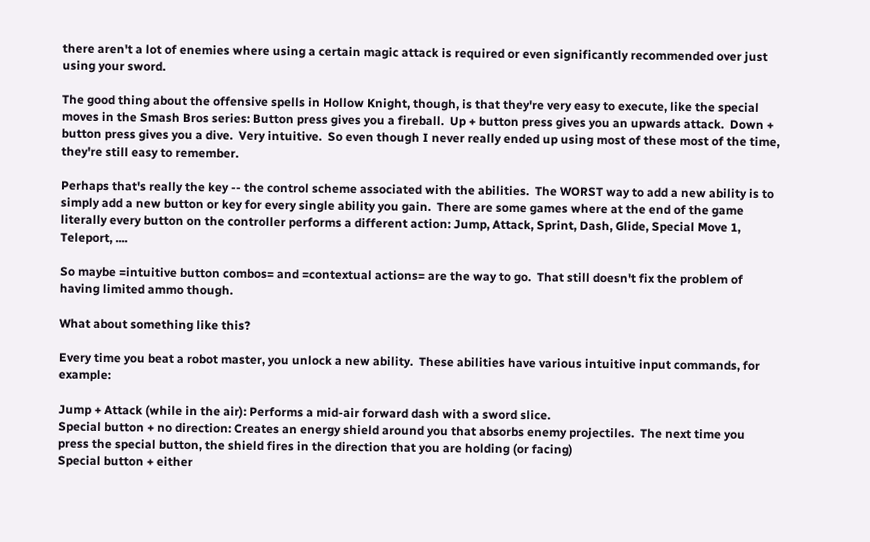there aren't a lot of enemies where using a certain magic attack is required or even significantly recommended over just using your sword.

The good thing about the offensive spells in Hollow Knight, though, is that they're very easy to execute, like the special moves in the Smash Bros series: Button press gives you a fireball.  Up + button press gives you an upwards attack.  Down + button press gives you a dive.  Very intuitive.  So even though I never really ended up using most of these most of the time, they're still easy to remember.

Perhaps that's really the key -- the control scheme associated with the abilities.  The WORST way to add a new ability is to simply add a new button or key for every single ability you gain.  There are some games where at the end of the game literally every button on the controller performs a different action: Jump, Attack, Sprint, Dash, Glide, Special Move 1, Teleport, ....

So maybe =intuitive button combos= and =contextual actions= are the way to go.  That still doesn't fix the problem of having limited ammo though.

What about something like this?

Every time you beat a robot master, you unlock a new ability.  These abilities have various intuitive input commands, for example:

Jump + Attack (while in the air): Performs a mid-air forward dash with a sword slice.
Special button + no direction: Creates an energy shield around you that absorbs enemy projectiles.  The next time you press the special button, the shield fires in the direction that you are holding (or facing)
Special button + either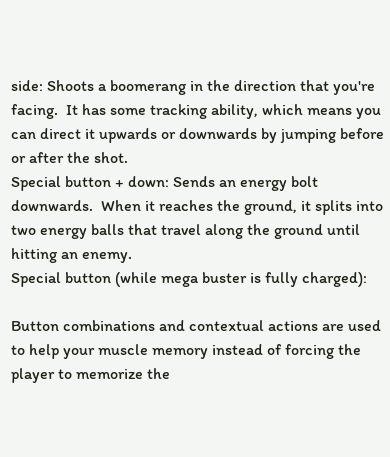side: Shoots a boomerang in the direction that you're facing.  It has some tracking ability, which means you can direct it upwards or downwards by jumping before or after the shot.
Special button + down: Sends an energy bolt downwards.  When it reaches the ground, it splits into two energy balls that travel along the ground until hitting an enemy.
Special button (while mega buster is fully charged):

Button combinations and contextual actions are used to help your muscle memory instead of forcing the player to memorize the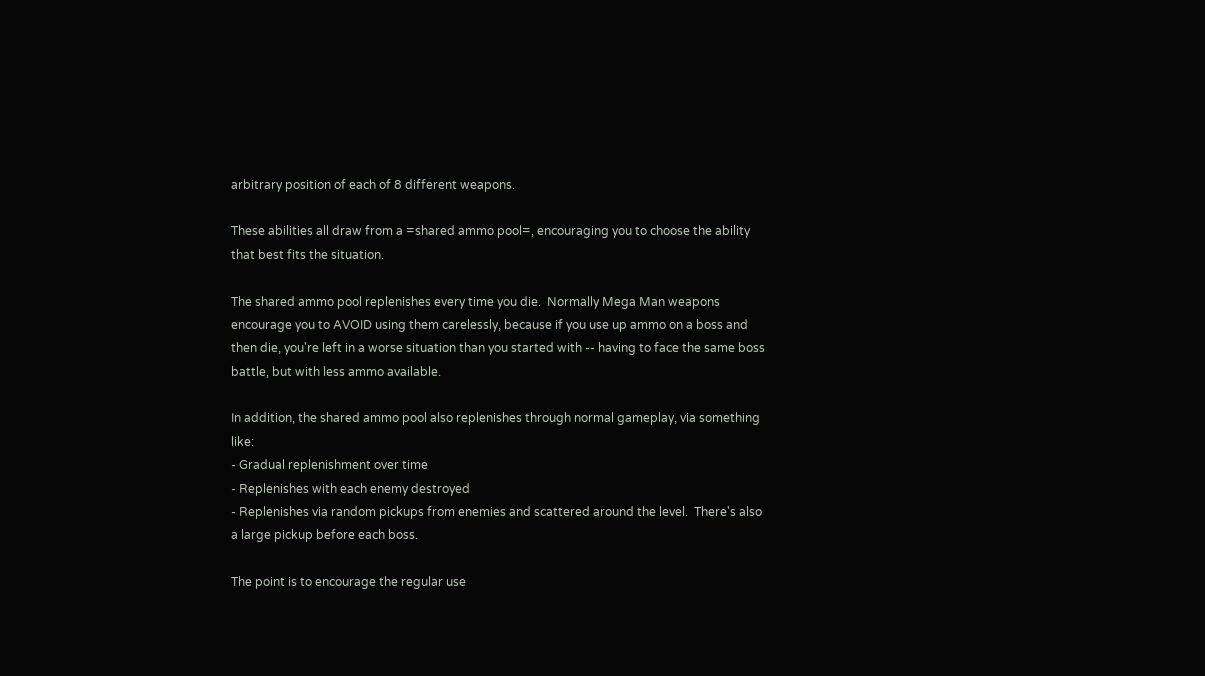arbitrary position of each of 8 different weapons.

These abilities all draw from a =shared ammo pool=, encouraging you to choose the ability that best fits the situation.

The shared ammo pool replenishes every time you die.  Normally Mega Man weapons encourage you to AVOID using them carelessly, because if you use up ammo on a boss and then die, you're left in a worse situation than you started with -- having to face the same boss battle, but with less ammo available.

In addition, the shared ammo pool also replenishes through normal gameplay, via something like:
- Gradual replenishment over time
- Replenishes with each enemy destroyed
- Replenishes via random pickups from enemies and scattered around the level.  There's also a large pickup before each boss.

The point is to encourage the regular use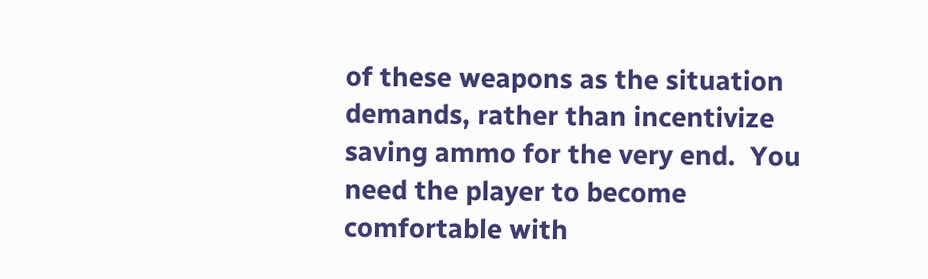of these weapons as the situation demands, rather than incentivize saving ammo for the very end.  You need the player to become comfortable with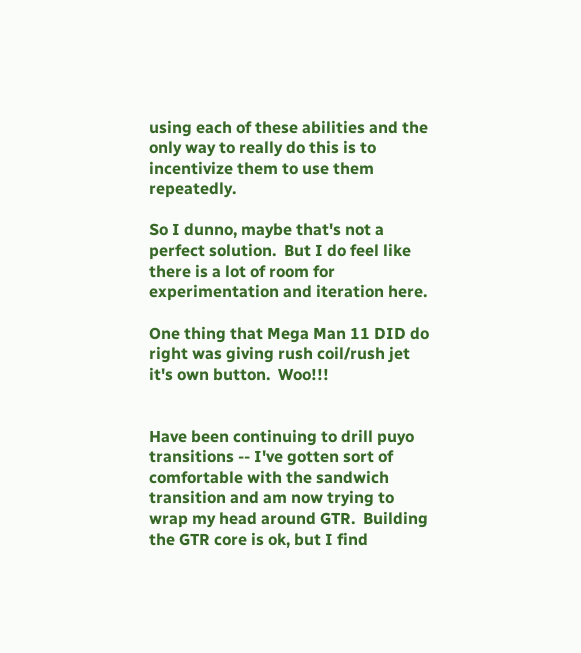using each of these abilities and the only way to really do this is to incentivize them to use them repeatedly.

So I dunno, maybe that's not a perfect solution.  But I do feel like there is a lot of room for experimentation and iteration here.

One thing that Mega Man 11 DID do right was giving rush coil/rush jet it's own button.  Woo!!!


Have been continuing to drill puyo transitions -- I've gotten sort of comfortable with the sandwich transition and am now trying to wrap my head around GTR.  Building the GTR core is ok, but I find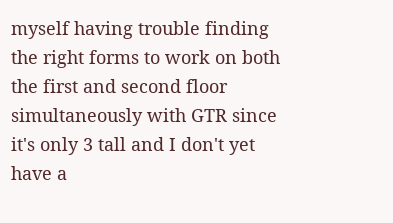myself having trouble finding the right forms to work on both the first and second floor simultaneously with GTR since it's only 3 tall and I don't yet have a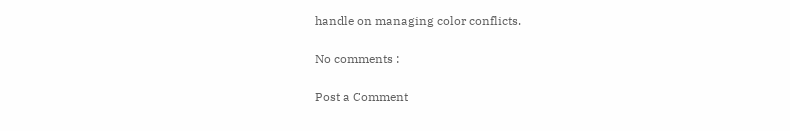handle on managing color conflicts.

No comments :

Post a Comment